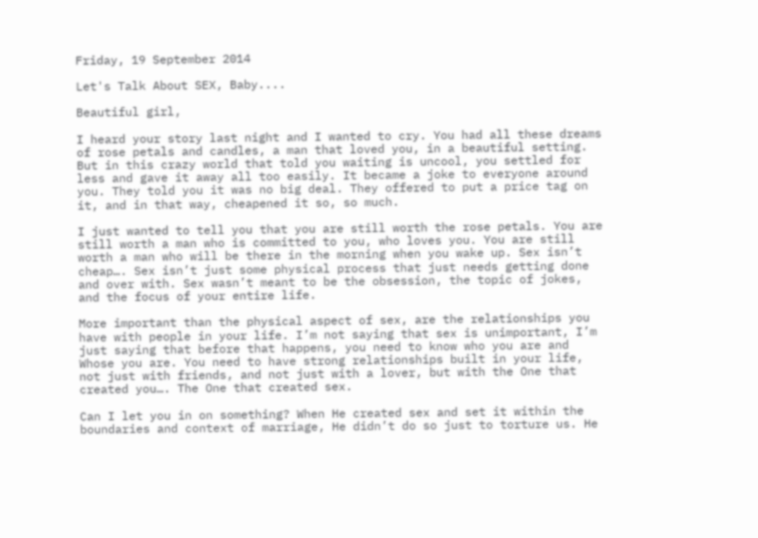Friday, 19 September 2014

Let's Talk About SEX, Baby....

Beautiful girl,

I heard your story last night and I wanted to cry. You had all these dreams of rose petals and candles, a man that loved you, in a beautiful setting. But in this crazy world that told you waiting is uncool, you settled for less and gave it away all too easily. It became a joke to everyone around you. They told you it was no big deal. They offered to put a price tag on it, and in that way, cheapened it so, so much.

I just wanted to tell you that you are still worth the rose petals. You are still worth a man who is committed to you, who loves you. You are still worth a man who will be there in the morning when you wake up. Sex isn’t cheap…. Sex isn’t just some physical process that just needs getting done and over with. Sex wasn’t meant to be the obsession, the topic of jokes, and the focus of your entire life.

More important than the physical aspect of sex, are the relationships you have with people in your life. I’m not saying that sex is unimportant, I’m just saying that before that happens, you need to know who you are and Whose you are. You need to have strong relationships built in your life, not just with friends, and not just with a lover, but with the One that created you…. The One that created sex.

Can I let you in on something? When He created sex and set it within the boundaries and context of marriage, He didn’t do so just to torture us. He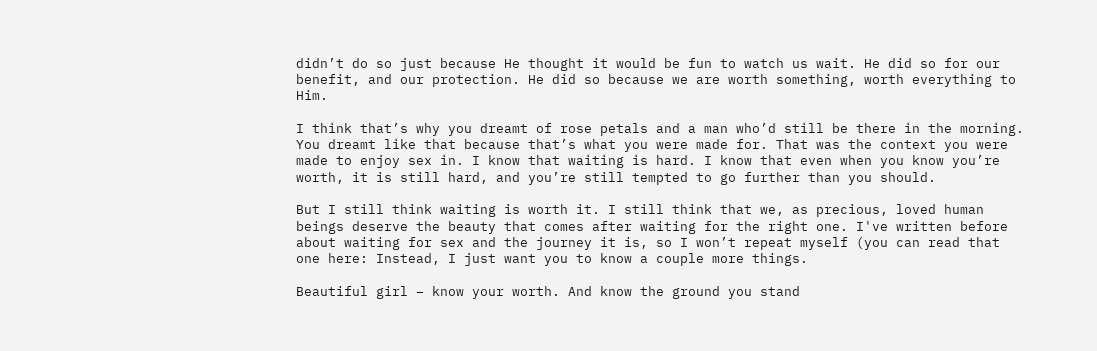didn’t do so just because He thought it would be fun to watch us wait. He did so for our benefit, and our protection. He did so because we are worth something, worth everything to Him.

I think that’s why you dreamt of rose petals and a man who’d still be there in the morning. You dreamt like that because that’s what you were made for. That was the context you were made to enjoy sex in. I know that waiting is hard. I know that even when you know you’re worth, it is still hard, and you’re still tempted to go further than you should.

But I still think waiting is worth it. I still think that we, as precious, loved human beings deserve the beauty that comes after waiting for the right one. I've written before about waiting for sex and the journey it is, so I won’t repeat myself (you can read that one here: Instead, I just want you to know a couple more things.

Beautiful girl – know your worth. And know the ground you stand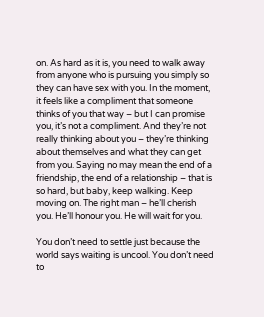on. As hard as it is, you need to walk away from anyone who is pursuing you simply so they can have sex with you. In the moment, it feels like a compliment that someone thinks of you that way – but I can promise you, it’s not a compliment. And they’re not really thinking about you – they’re thinking about themselves and what they can get from you. Saying no may mean the end of a friendship, the end of a relationship – that is so hard, but baby, keep walking. Keep moving on. The right man – he’ll cherish you. He’ll honour you. He will wait for you.

You don’t need to settle just because the world says waiting is uncool. You don’t need to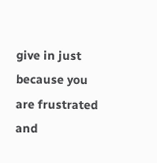give in just because you are frustrated and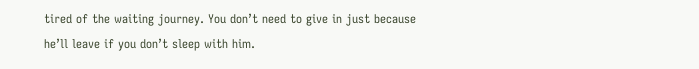tired of the waiting journey. You don’t need to give in just because he’ll leave if you don’t sleep with him.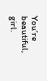You’re beautiful, girl.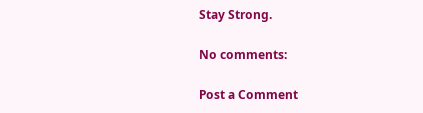Stay Strong.

No comments:

Post a Comment